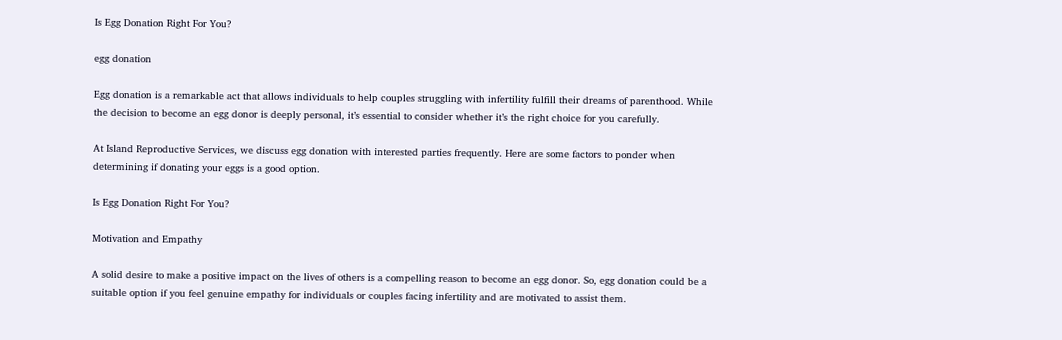Is Egg Donation Right For You?

egg donation

Egg donation is a remarkable act that allows individuals to help couples struggling with infertility fulfill their dreams of parenthood. While the decision to become an egg donor is deeply personal, it’s essential to consider whether it’s the right choice for you carefully.

At Island Reproductive Services, we discuss egg donation with interested parties frequently. Here are some factors to ponder when determining if donating your eggs is a good option.

Is Egg Donation Right For You?

Motivation and Empathy

A solid desire to make a positive impact on the lives of others is a compelling reason to become an egg donor. So, egg donation could be a suitable option if you feel genuine empathy for individuals or couples facing infertility and are motivated to assist them.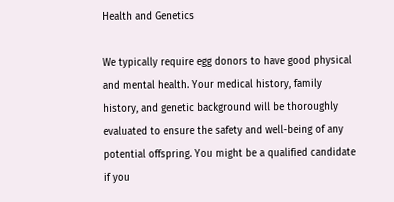Health and Genetics

We typically require egg donors to have good physical and mental health. Your medical history, family history, and genetic background will be thoroughly evaluated to ensure the safety and well-being of any potential offspring. You might be a qualified candidate if you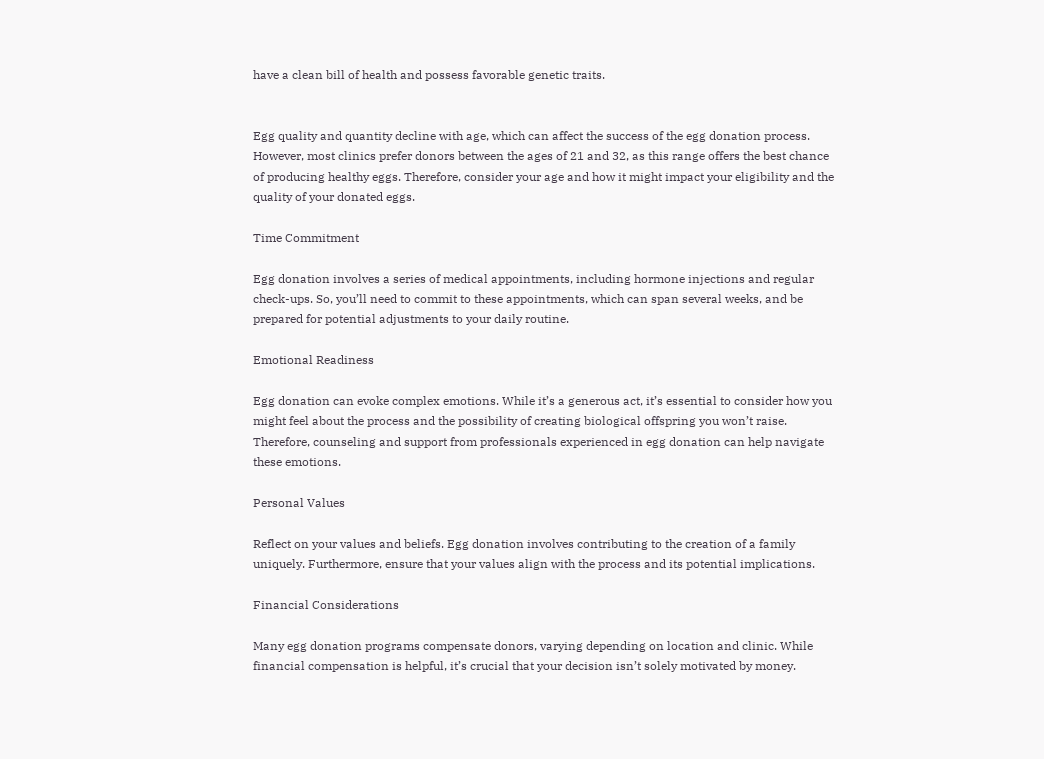have a clean bill of health and possess favorable genetic traits.


Egg quality and quantity decline with age, which can affect the success of the egg donation process. However, most clinics prefer donors between the ages of 21 and 32, as this range offers the best chance of producing healthy eggs. Therefore, consider your age and how it might impact your eligibility and the quality of your donated eggs.

Time Commitment

Egg donation involves a series of medical appointments, including hormone injections and regular check-ups. So, you’ll need to commit to these appointments, which can span several weeks, and be prepared for potential adjustments to your daily routine.

Emotional Readiness

Egg donation can evoke complex emotions. While it’s a generous act, it’s essential to consider how you might feel about the process and the possibility of creating biological offspring you won’t raise. Therefore, counseling and support from professionals experienced in egg donation can help navigate these emotions.

Personal Values

Reflect on your values and beliefs. Egg donation involves contributing to the creation of a family uniquely. Furthermore, ensure that your values align with the process and its potential implications.

Financial Considerations

Many egg donation programs compensate donors, varying depending on location and clinic. While financial compensation is helpful, it’s crucial that your decision isn’t solely motivated by money.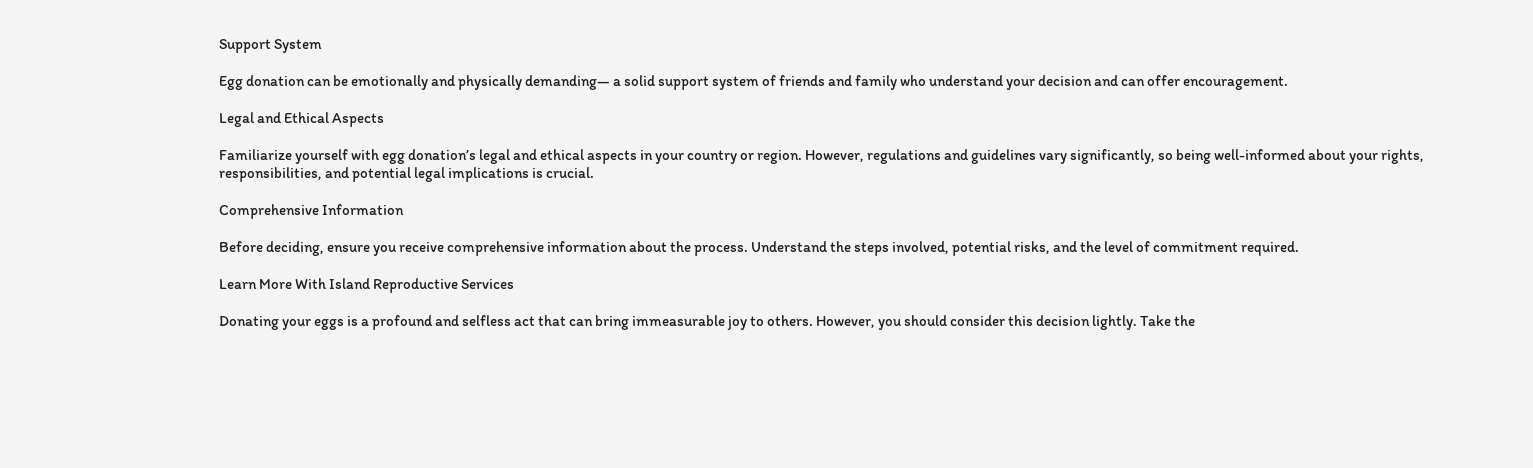Support System

Egg donation can be emotionally and physically demanding— a solid support system of friends and family who understand your decision and can offer encouragement.

Legal and Ethical Aspects

Familiarize yourself with egg donation’s legal and ethical aspects in your country or region. However, regulations and guidelines vary significantly, so being well-informed about your rights, responsibilities, and potential legal implications is crucial.

Comprehensive Information

Before deciding, ensure you receive comprehensive information about the process. Understand the steps involved, potential risks, and the level of commitment required.

Learn More With Island Reproductive Services

Donating your eggs is a profound and selfless act that can bring immeasurable joy to others. However, you should consider this decision lightly. Take the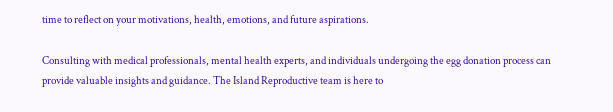time to reflect on your motivations, health, emotions, and future aspirations.

Consulting with medical professionals, mental health experts, and individuals undergoing the egg donation process can provide valuable insights and guidance. The Island Reproductive team is here to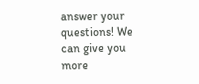answer your questions! We can give you more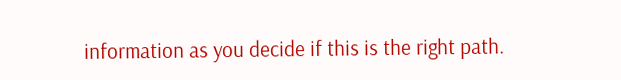information as you decide if this is the right path.